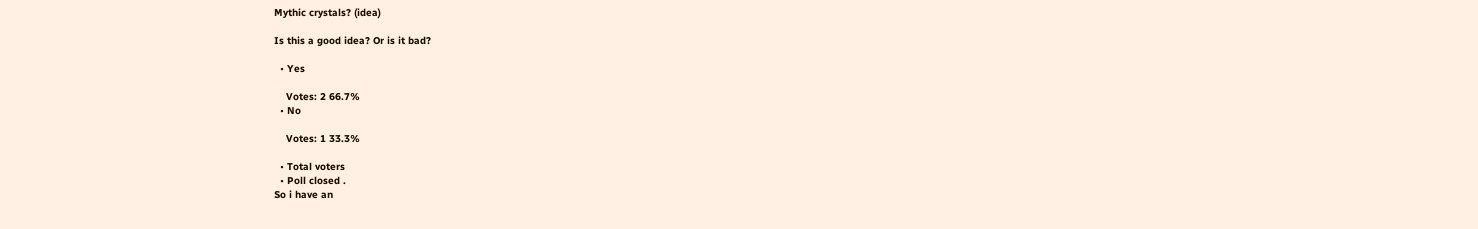Mythic crystals? (idea)

Is this a good idea? Or is it bad?

  • Yes

    Votes: 2 66.7%
  • No

    Votes: 1 33.3%

  • Total voters
  • Poll closed .
So i have an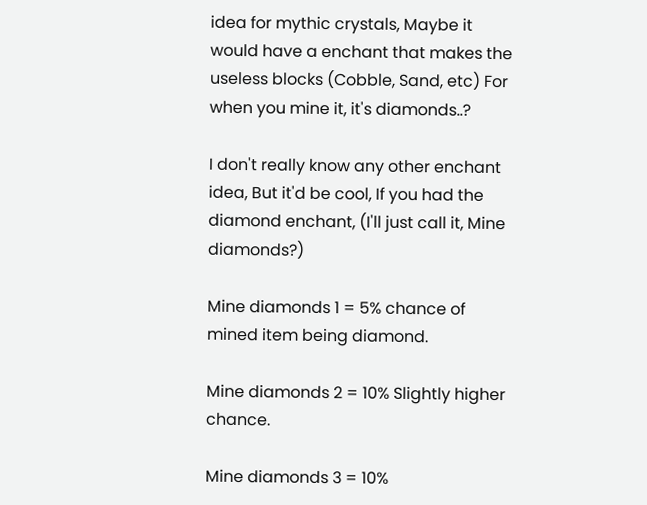idea for mythic crystals, Maybe it would have a enchant that makes the useless blocks (Cobble, Sand, etc) For when you mine it, it's diamonds..?

I don't really know any other enchant idea, But it'd be cool, If you had the diamond enchant, (I'll just call it, Mine diamonds?)

Mine diamonds 1 = 5% chance of mined item being diamond.

Mine diamonds 2 = 10% Slightly higher chance.

Mine diamonds 3 = 10%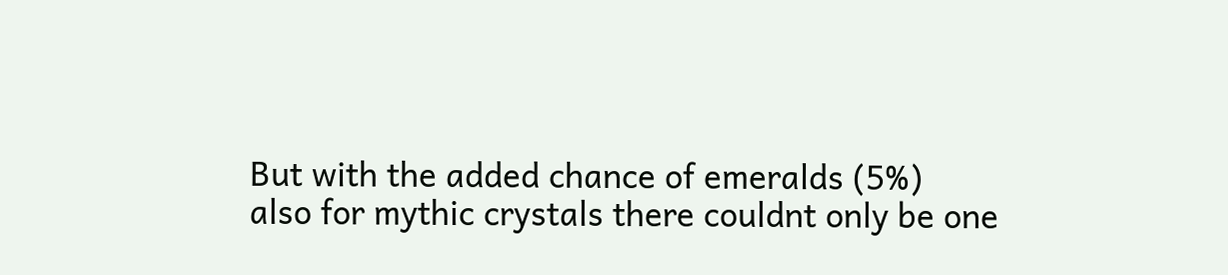But with the added chance of emeralds (5%)
also for mythic crystals there couldnt only be one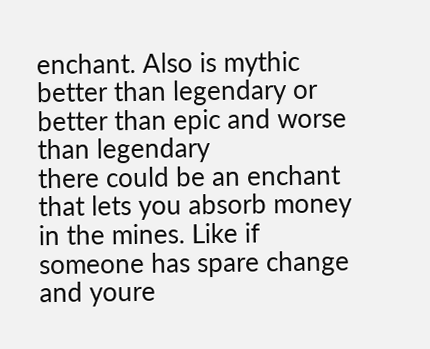enchant. Also is mythic better than legendary or better than epic and worse than legendary
there could be an enchant that lets you absorb money in the mines. Like if someone has spare change and youre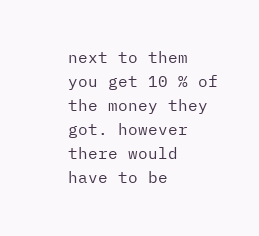next to them you get 10 % of the money they got. however there would have to be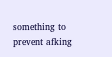something to prevent afking